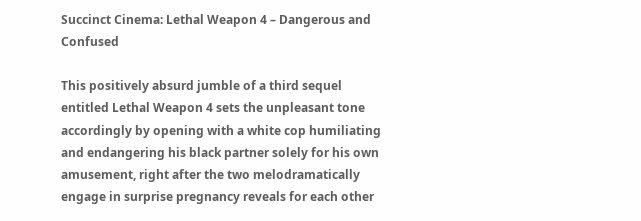Succinct Cinema: Lethal Weapon 4 – Dangerous and Confused

This positively absurd jumble of a third sequel entitled Lethal Weapon 4 sets the unpleasant tone accordingly by opening with a white cop humiliating and endangering his black partner solely for his own amusement, right after the two melodramatically engage in surprise pregnancy reveals for each other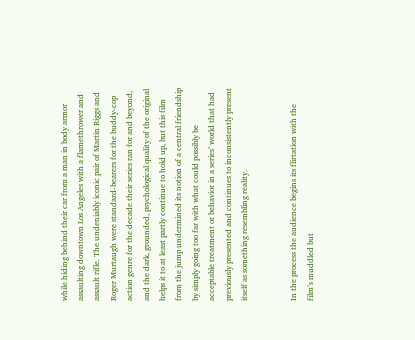while hiding behind their car from a man in body armor assaulting downtown Los Angeles with a flamethrower and assault rifle. The undeniably iconic pair of Martin Riggs and Roger Murtaugh were standard-bearers for the buddy-cop action genre for the decade their series ran for and beyond, and the dark, grounded, psychological quality of the original helps it to at least partly continue to hold up, but this film from the jump undermined its notion of a central friendship by simply going too far with what could possibly be acceptable treatment or behavior in a series’ world that had previously presented and continues to inconsistently present itself as something resembling reality.


In the process the audience begins its flirtation with the film’s muddled but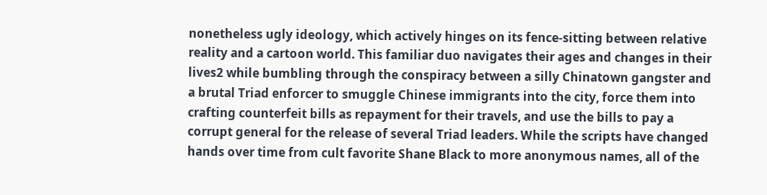nonetheless ugly ideology, which actively hinges on its fence-sitting between relative reality and a cartoon world. This familiar duo navigates their ages and changes in their lives2 while bumbling through the conspiracy between a silly Chinatown gangster and a brutal Triad enforcer to smuggle Chinese immigrants into the city, force them into crafting counterfeit bills as repayment for their travels, and use the bills to pay a corrupt general for the release of several Triad leaders. While the scripts have changed hands over time from cult favorite Shane Black to more anonymous names, all of the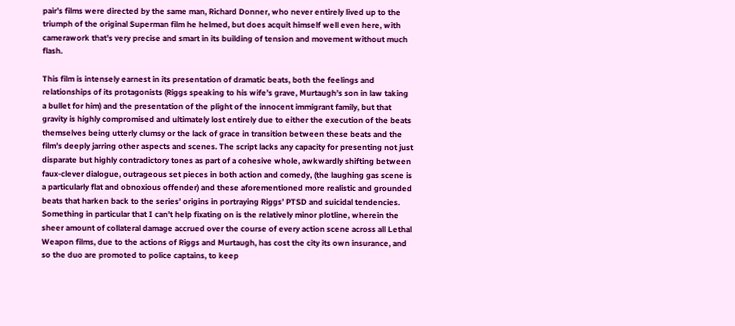pair’s films were directed by the same man, Richard Donner, who never entirely lived up to the triumph of the original Superman film he helmed, but does acquit himself well even here, with camerawork that’s very precise and smart in its building of tension and movement without much flash.

This film is intensely earnest in its presentation of dramatic beats, both the feelings and relationships of its protagonists (Riggs speaking to his wife’s grave, Murtaugh’s son in law taking a bullet for him) and the presentation of the plight of the innocent immigrant family, but that gravity is highly compromised and ultimately lost entirely due to either the execution of the beats themselves being utterly clumsy or the lack of grace in transition between these beats and the film’s deeply jarring other aspects and scenes. The script lacks any capacity for presenting not just disparate but highly contradictory tones as part of a cohesive whole, awkwardly shifting between faux-clever dialogue, outrageous set pieces in both action and comedy, (the laughing gas scene is a particularly flat and obnoxious offender) and these aforementioned more realistic and grounded beats that harken back to the series’ origins in portraying Riggs’ PTSD and suicidal tendencies. Something in particular that I can’t help fixating on is the relatively minor plotline, wherein the sheer amount of collateral damage accrued over the course of every action scene across all Lethal Weapon films, due to the actions of Riggs and Murtaugh, has cost the city its own insurance, and so the duo are promoted to police captains, to keep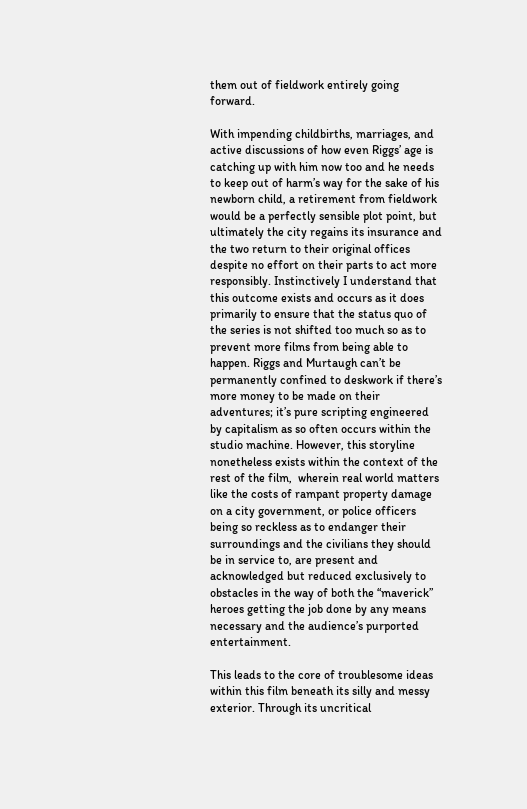them out of fieldwork entirely going forward.

With impending childbirths, marriages, and active discussions of how even Riggs’ age is catching up with him now too and he needs to keep out of harm’s way for the sake of his newborn child, a retirement from fieldwork would be a perfectly sensible plot point, but ultimately the city regains its insurance and the two return to their original offices despite no effort on their parts to act more responsibly. Instinctively I understand that this outcome exists and occurs as it does primarily to ensure that the status quo of the series is not shifted too much so as to prevent more films from being able to happen. Riggs and Murtaugh can’t be permanently confined to deskwork if there’s more money to be made on their adventures; it’s pure scripting engineered by capitalism as so often occurs within the studio machine. However, this storyline nonetheless exists within the context of the rest of the film,  wherein real world matters like the costs of rampant property damage on a city government, or police officers being so reckless as to endanger their surroundings and the civilians they should be in service to, are present and acknowledged but reduced exclusively to obstacles in the way of both the “maverick” heroes getting the job done by any means necessary and the audience’s purported entertainment.

This leads to the core of troublesome ideas within this film beneath its silly and messy exterior. Through its uncritical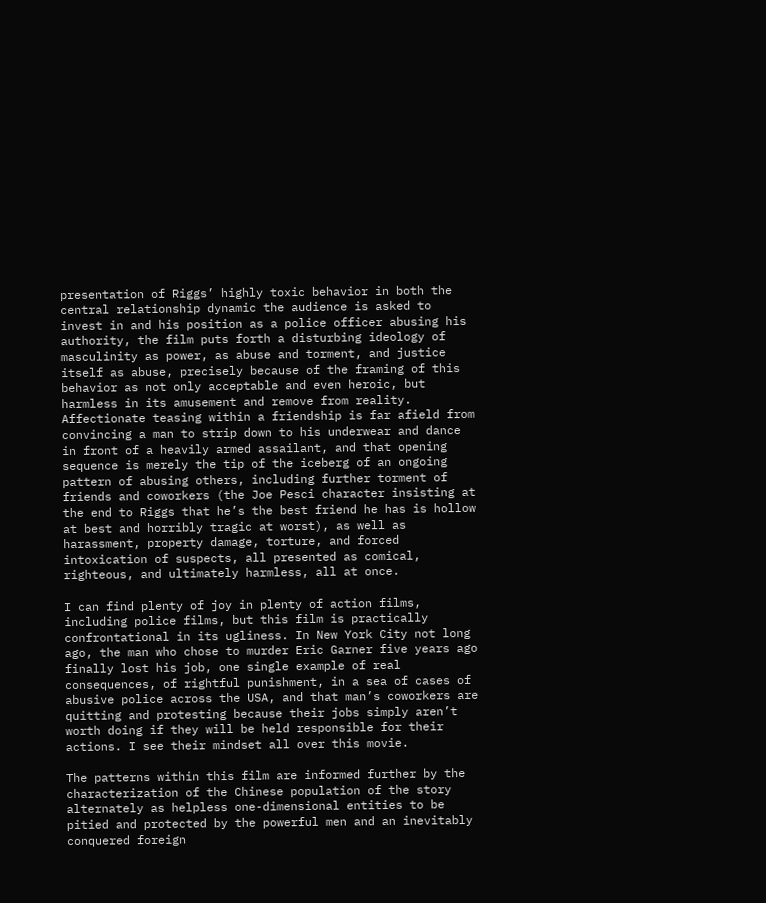presentation of Riggs’ highly toxic behavior in both the central relationship dynamic the audience is asked to invest in and his position as a police officer abusing his authority, the film puts forth a disturbing ideology of masculinity as power, as abuse and torment, and justice itself as abuse, precisely because of the framing of this behavior as not only acceptable and even heroic, but harmless in its amusement and remove from reality. Affectionate teasing within a friendship is far afield from convincing a man to strip down to his underwear and dance in front of a heavily armed assailant, and that opening sequence is merely the tip of the iceberg of an ongoing pattern of abusing others, including further torment of friends and coworkers (the Joe Pesci character insisting at the end to Riggs that he’s the best friend he has is hollow at best and horribly tragic at worst), as well as harassment, property damage, torture, and forced intoxication of suspects, all presented as comical, righteous, and ultimately harmless, all at once.

I can find plenty of joy in plenty of action films, including police films, but this film is practically confrontational in its ugliness. In New York City not long ago, the man who chose to murder Eric Garner five years ago finally lost his job, one single example of real consequences, of rightful punishment, in a sea of cases of abusive police across the USA, and that man’s coworkers are quitting and protesting because their jobs simply aren’t worth doing if they will be held responsible for their actions. I see their mindset all over this movie.

The patterns within this film are informed further by the characterization of the Chinese population of the story alternately as helpless one-dimensional entities to be pitied and protected by the powerful men and an inevitably conquered foreign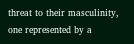threat to their masculinity, one represented by a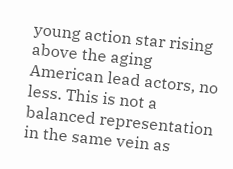young action star rising above the aging American lead actors, no less. This is not a balanced representation in the same vein as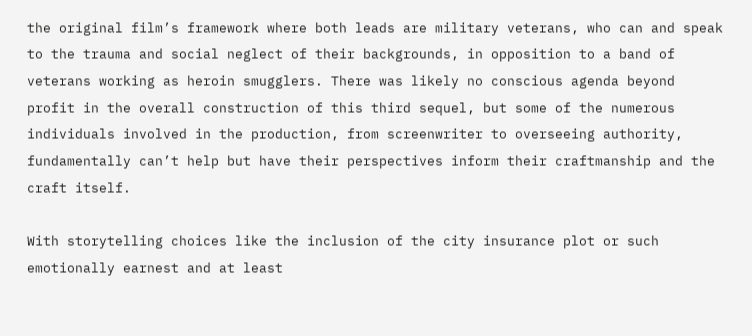the original film’s framework where both leads are military veterans, who can and speak to the trauma and social neglect of their backgrounds, in opposition to a band of veterans working as heroin smugglers. There was likely no conscious agenda beyond profit in the overall construction of this third sequel, but some of the numerous individuals involved in the production, from screenwriter to overseeing authority, fundamentally can’t help but have their perspectives inform their craftmanship and the craft itself.

With storytelling choices like the inclusion of the city insurance plot or such emotionally earnest and at least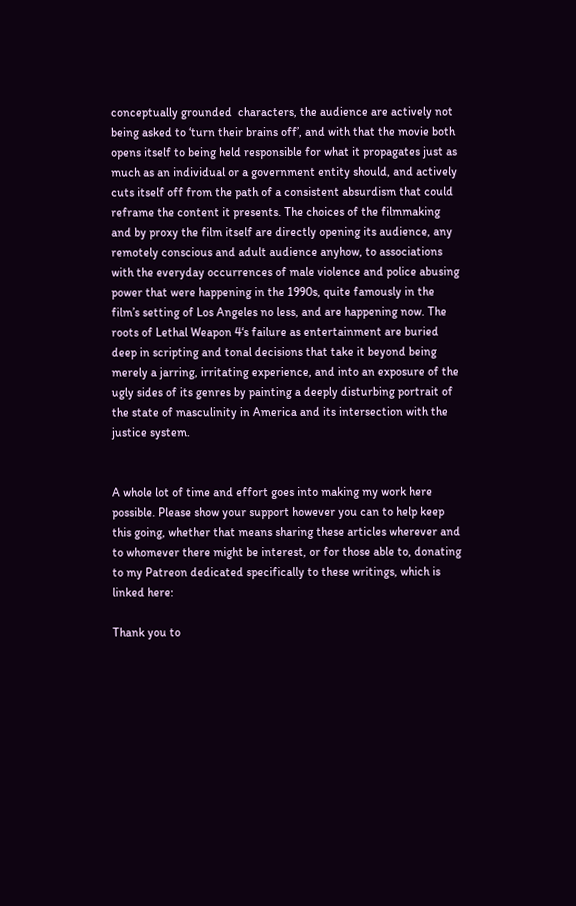conceptually grounded  characters, the audience are actively not being asked to ‘turn their brains off’, and with that the movie both opens itself to being held responsible for what it propagates just as much as an individual or a government entity should, and actively cuts itself off from the path of a consistent absurdism that could reframe the content it presents. The choices of the filmmaking and by proxy the film itself are directly opening its audience, any remotely conscious and adult audience anyhow, to associations with the everyday occurrences of male violence and police abusing power that were happening in the 1990s, quite famously in the film’s setting of Los Angeles no less, and are happening now. The roots of Lethal Weapon 4‘s failure as entertainment are buried deep in scripting and tonal decisions that take it beyond being merely a jarring, irritating experience, and into an exposure of the ugly sides of its genres by painting a deeply disturbing portrait of the state of masculinity in America and its intersection with the justice system.


A whole lot of time and effort goes into making my work here possible. Please show your support however you can to help keep this going, whether that means sharing these articles wherever and to whomever there might be interest, or for those able to, donating to my Patreon dedicated specifically to these writings, which is linked here:

Thank you to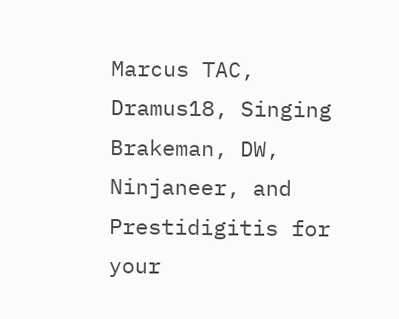Marcus TAC, Dramus18, Singing Brakeman, DW, Ninjaneer, and Prestidigitis for your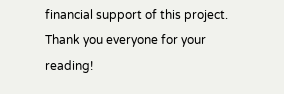financial support of this project. Thank you everyone for your reading!